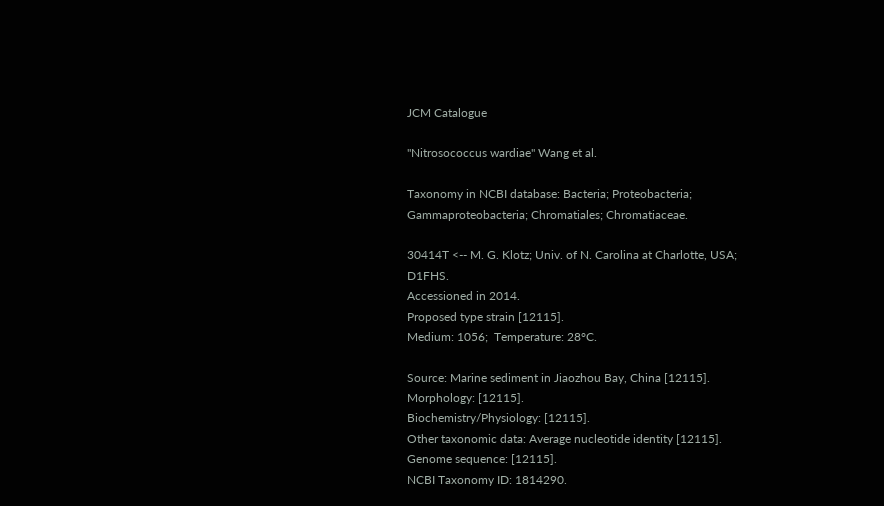JCM Catalogue

"Nitrosococcus wardiae" Wang et al.

Taxonomy in NCBI database: Bacteria; Proteobacteria; Gammaproteobacteria; Chromatiales; Chromatiaceae.

30414T <-- M. G. Klotz; Univ. of N. Carolina at Charlotte, USA; D1FHS.
Accessioned in 2014.
Proposed type strain [12115].
Medium: 1056;  Temperature: 28°C.

Source: Marine sediment in Jiaozhou Bay, China [12115].
Morphology: [12115].
Biochemistry/Physiology: [12115].
Other taxonomic data: Average nucleotide identity [12115].
Genome sequence: [12115].
NCBI Taxonomy ID: 1814290.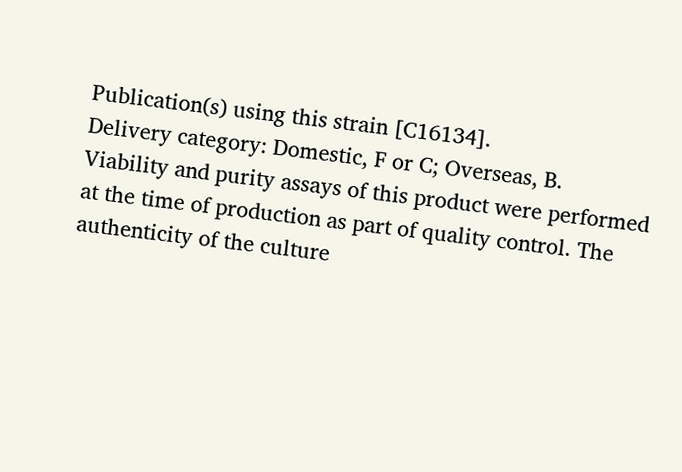Publication(s) using this strain [C16134].
Delivery category: Domestic, F or C; Overseas, B.
Viability and purity assays of this product were performed at the time of production as part of quality control. The authenticity of the culture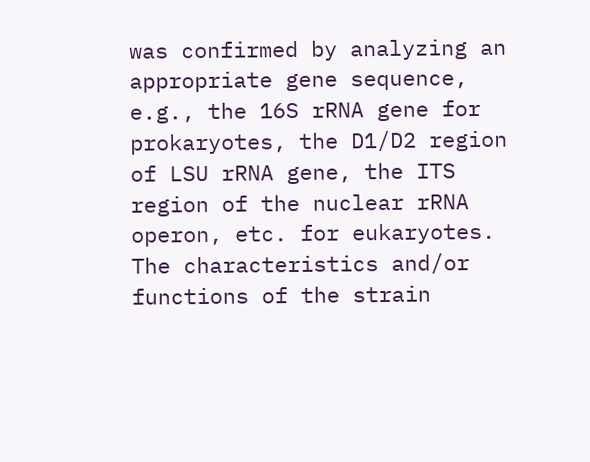was confirmed by analyzing an appropriate gene sequence, e.g., the 16S rRNA gene for prokaryotes, the D1/D2 region of LSU rRNA gene, the ITS region of the nuclear rRNA operon, etc. for eukaryotes. The characteristics and/or functions of the strain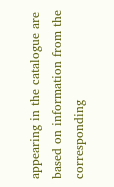appearing in the catalogue are based on information from the corresponding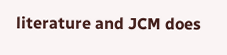literature and JCM does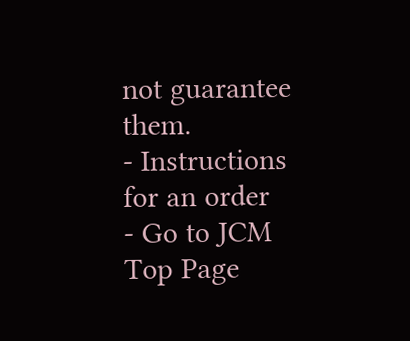not guarantee them.
- Instructions for an order
- Go to JCM Top Page